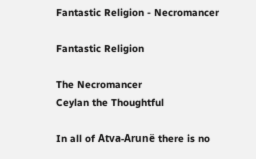Fantastic Religion - Necromancer

Fantastic Religion

The Necromancer
Ceylan the Thoughtful

In all of Atva-Arunë there is no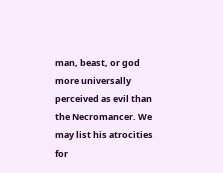man, beast, or god more universally perceived as evil than the Necromancer. We may list his atrocities for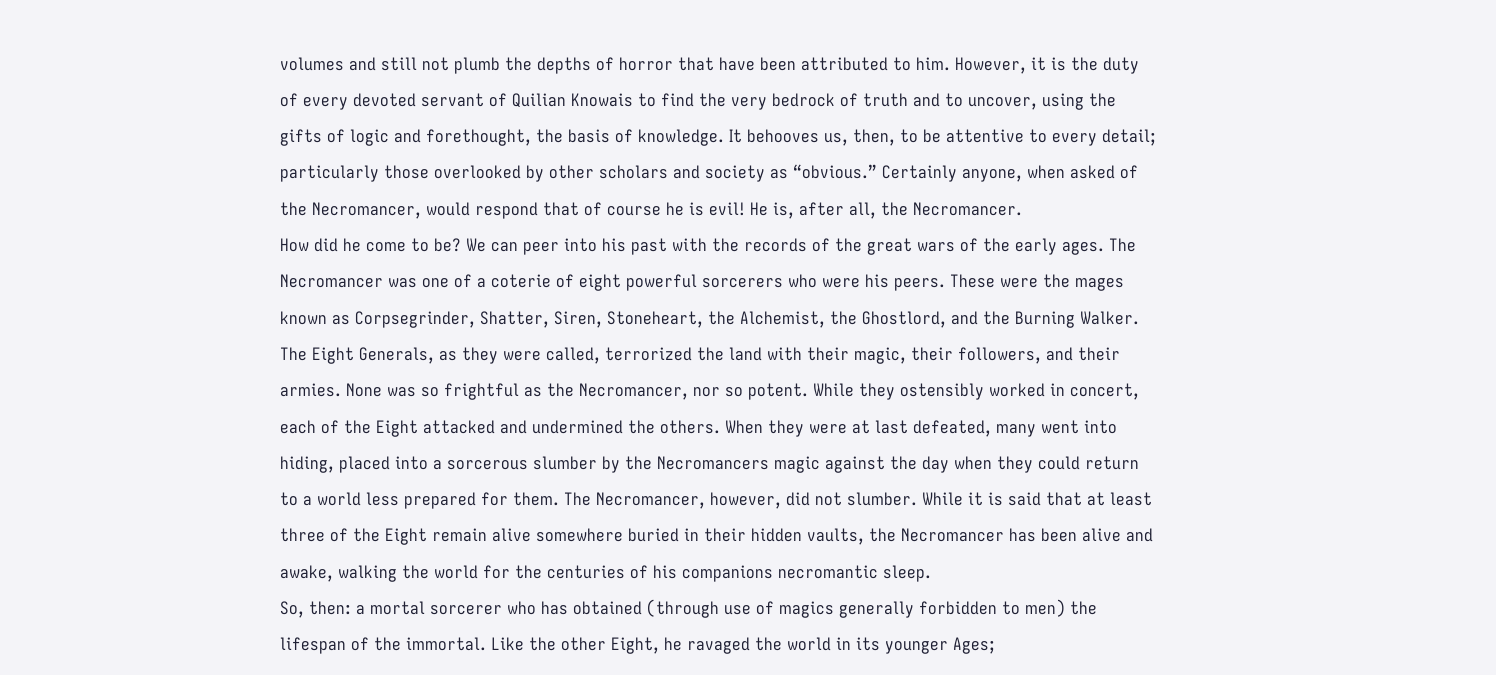volumes and still not plumb the depths of horror that have been attributed to him. However, it is the duty of every devoted servant of Quilian Knowais to find the very bedrock of truth and to uncover, using the gifts of logic and forethought, the basis of knowledge. It behooves us, then, to be attentive to every detail; particularly those overlooked by other scholars and society as “obvious.” Certainly anyone, when asked of the Necromancer, would respond that of course he is evil! He is, after all, the Necromancer.
How did he come to be? We can peer into his past with the records of the great wars of the early ages. The Necromancer was one of a coterie of eight powerful sorcerers who were his peers. These were the mages known as Corpsegrinder, Shatter, Siren, Stoneheart, the Alchemist, the Ghostlord, and the Burning Walker. The Eight Generals, as they were called, terrorized the land with their magic, their followers, and their armies. None was so frightful as the Necromancer, nor so potent. While they ostensibly worked in concert, each of the Eight attacked and undermined the others. When they were at last defeated, many went into hiding, placed into a sorcerous slumber by the Necromancers magic against the day when they could return to a world less prepared for them. The Necromancer, however, did not slumber. While it is said that at least three of the Eight remain alive somewhere buried in their hidden vaults, the Necromancer has been alive and awake, walking the world for the centuries of his companions necromantic sleep.
So, then: a mortal sorcerer who has obtained (through use of magics generally forbidden to men) the lifespan of the immortal. Like the other Eight, he ravaged the world in its younger Ages;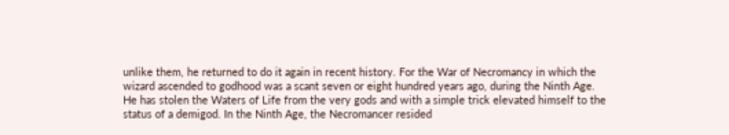unlike them, he returned to do it again in recent history. For the War of Necromancy in which the wizard ascended to godhood was a scant seven or eight hundred years ago, during the Ninth Age.
He has stolen the Waters of Life from the very gods and with a simple trick elevated himself to the status of a demigod. In the Ninth Age, the Necromancer resided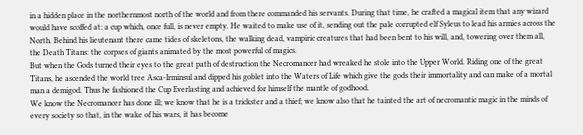in a hidden place in the northernmost north of the world and from there commanded his servants. During that time, he crafted a magical item that any wizard would have scoffed at: a cup which, once full, is never empty. He waited to make use of it, sending out the pale corrupted elf Syleus to lead his armies across the North. Behind his lieutenant there came tides of skeletons, the walking dead, vampiric creatures that had been bent to his will, and, towering over them all, the Death Titans: the corpses of giants animated by the most powerful of magics.
But when the Gods turned their eyes to the great path of destruction the Necromancer had wreaked he stole into the Upper World. Riding one of the great Titans, he ascended the world tree Asca-Irminsul and dipped his goblet into the Waters of Life which give the gods their immortality and can make of a mortal man a demigod. Thus he fashioned the Cup Everlasting and achieved for himself the mantle of godhood.
We know the Necromancer has done ill; we know that he is a trickster and a thief; we know also that he tainted the art of necromantic magic in the minds of every society so that, in the wake of his wars, it has become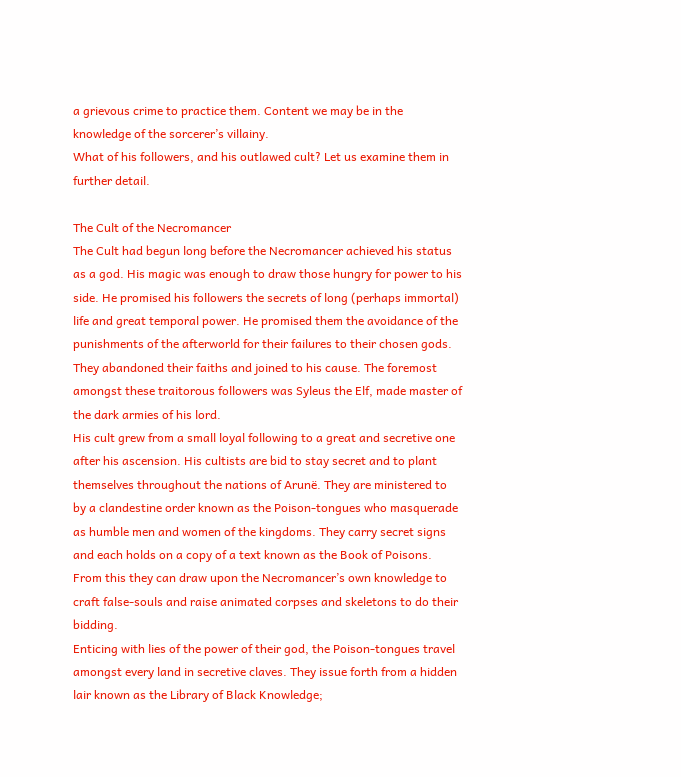a grievous crime to practice them. Content we may be in the knowledge of the sorcerer’s villainy.
What of his followers, and his outlawed cult? Let us examine them in further detail.

The Cult of the Necromancer
The Cult had begun long before the Necromancer achieved his status as a god. His magic was enough to draw those hungry for power to his side. He promised his followers the secrets of long (perhaps immortal) life and great temporal power. He promised them the avoidance of the punishments of the afterworld for their failures to their chosen gods. They abandoned their faiths and joined to his cause. The foremost amongst these traitorous followers was Syleus the Elf, made master of the dark armies of his lord.
His cult grew from a small loyal following to a great and secretive one after his ascension. His cultists are bid to stay secret and to plant themselves throughout the nations of Arunë. They are ministered to by a clandestine order known as the Poison-tongues who masquerade as humble men and women of the kingdoms. They carry secret signs and each holds on a copy of a text known as the Book of Poisons. From this they can draw upon the Necromancer’s own knowledge to craft false-souls and raise animated corpses and skeletons to do their bidding.
Enticing with lies of the power of their god, the Poison-tongues travel amongst every land in secretive claves. They issue forth from a hidden lair known as the Library of Black Knowledge;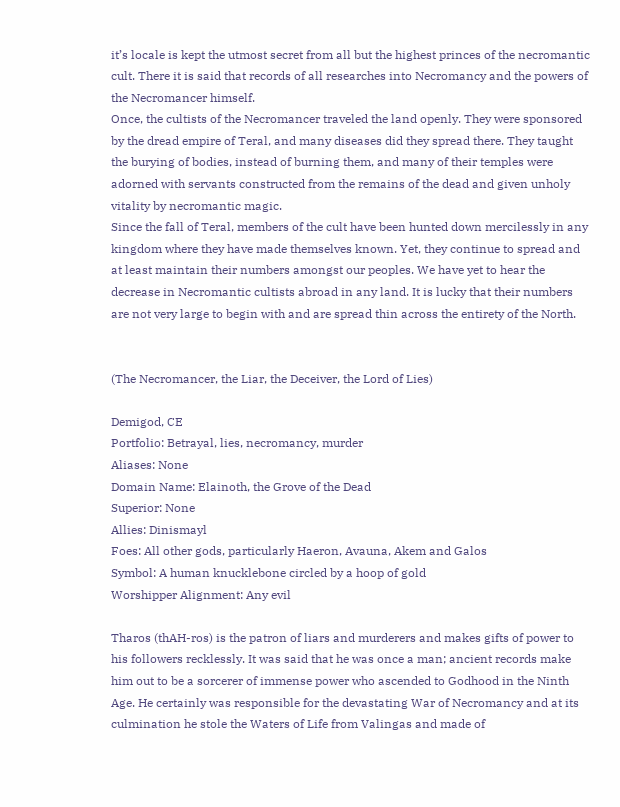it’s locale is kept the utmost secret from all but the highest princes of the necromantic cult. There it is said that records of all researches into Necromancy and the powers of the Necromancer himself.
Once, the cultists of the Necromancer traveled the land openly. They were sponsored by the dread empire of Teral, and many diseases did they spread there. They taught the burying of bodies, instead of burning them, and many of their temples were adorned with servants constructed from the remains of the dead and given unholy vitality by necromantic magic.
Since the fall of Teral, members of the cult have been hunted down mercilessly in any kingdom where they have made themselves known. Yet, they continue to spread and at least maintain their numbers amongst our peoples. We have yet to hear the decrease in Necromantic cultists abroad in any land. It is lucky that their numbers are not very large to begin with and are spread thin across the entirety of the North.


(The Necromancer, the Liar, the Deceiver, the Lord of Lies)

Demigod, CE
Portfolio: Betrayal, lies, necromancy, murder
Aliases: None
Domain Name: Elainoth, the Grove of the Dead
Superior: None
Allies: Dinismayl
Foes: All other gods, particularly Haeron, Avauna, Akem and Galos
Symbol: A human knucklebone circled by a hoop of gold
Worshipper Alignment: Any evil

Tharos (thAH-ros) is the patron of liars and murderers and makes gifts of power to his followers recklessly. It was said that he was once a man; ancient records make him out to be a sorcerer of immense power who ascended to Godhood in the Ninth Age. He certainly was responsible for the devastating War of Necromancy and at its culmination he stole the Waters of Life from Valingas and made of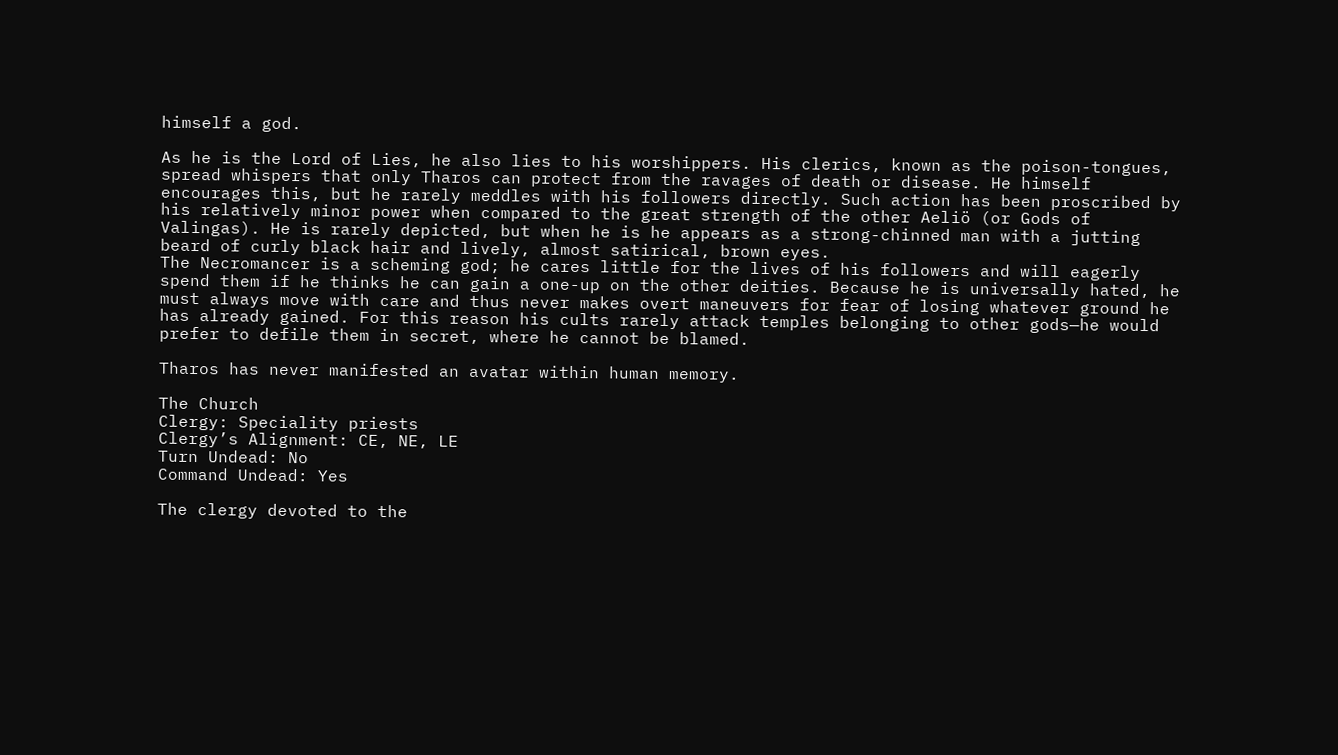himself a god.

As he is the Lord of Lies, he also lies to his worshippers. His clerics, known as the poison-tongues, spread whispers that only Tharos can protect from the ravages of death or disease. He himself encourages this, but he rarely meddles with his followers directly. Such action has been proscribed by his relatively minor power when compared to the great strength of the other Aeliö (or Gods of Valingas). He is rarely depicted, but when he is he appears as a strong-chinned man with a jutting beard of curly black hair and lively, almost satirical, brown eyes.
The Necromancer is a scheming god; he cares little for the lives of his followers and will eagerly spend them if he thinks he can gain a one-up on the other deities. Because he is universally hated, he must always move with care and thus never makes overt maneuvers for fear of losing whatever ground he has already gained. For this reason his cults rarely attack temples belonging to other gods—he would prefer to defile them in secret, where he cannot be blamed.

Tharos has never manifested an avatar within human memory.

The Church
Clergy: Speciality priests
Clergy’s Alignment: CE, NE, LE
Turn Undead: No
Command Undead: Yes

The clergy devoted to the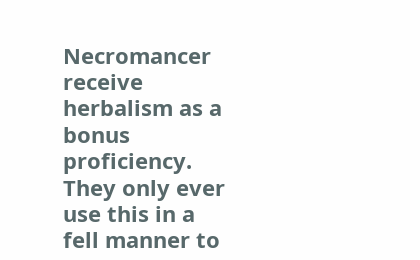Necromancer receive herbalism as a bonus proficiency. They only ever use this in a fell manner to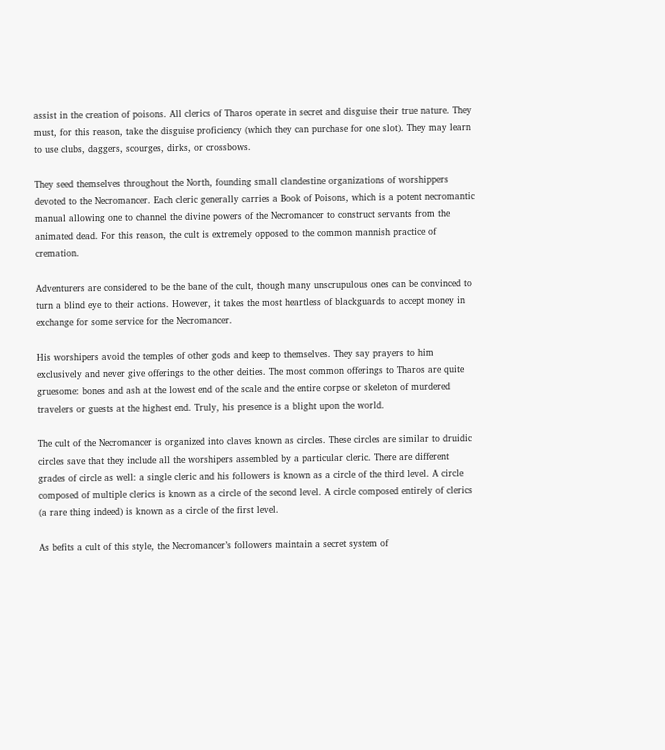assist in the creation of poisons. All clerics of Tharos operate in secret and disguise their true nature. They must, for this reason, take the disguise proficiency (which they can purchase for one slot). They may learn to use clubs, daggers, scourges, dirks, or crossbows.

They seed themselves throughout the North, founding small clandestine organizations of worshippers devoted to the Necromancer. Each cleric generally carries a Book of Poisons, which is a potent necromantic manual allowing one to channel the divine powers of the Necromancer to construct servants from the animated dead. For this reason, the cult is extremely opposed to the common mannish practice of cremation.

Adventurers are considered to be the bane of the cult, though many unscrupulous ones can be convinced to turn a blind eye to their actions. However, it takes the most heartless of blackguards to accept money in exchange for some service for the Necromancer.

His worshipers avoid the temples of other gods and keep to themselves. They say prayers to him exclusively and never give offerings to the other deities. The most common offerings to Tharos are quite gruesome: bones and ash at the lowest end of the scale and the entire corpse or skeleton of murdered travelers or guests at the highest end. Truly, his presence is a blight upon the world.

The cult of the Necromancer is organized into claves known as circles. These circles are similar to druidic circles save that they include all the worshipers assembled by a particular cleric. There are different grades of circle as well: a single cleric and his followers is known as a circle of the third level. A circle composed of multiple clerics is known as a circle of the second level. A circle composed entirely of clerics (a rare thing indeed) is known as a circle of the first level.

As befits a cult of this style, the Necromancer’s followers maintain a secret system of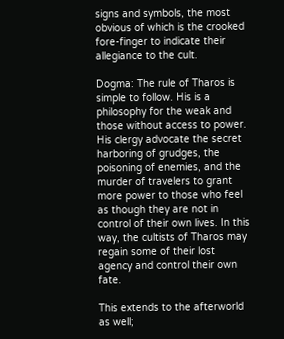signs and symbols, the most obvious of which is the crooked fore-finger to indicate their allegiance to the cult.

Dogma: The rule of Tharos is simple to follow. His is a philosophy for the weak and those without access to power. His clergy advocate the secret harboring of grudges, the poisoning of enemies, and the murder of travelers to grant more power to those who feel as though they are not in control of their own lives. In this way, the cultists of Tharos may regain some of their lost agency and control their own fate.

This extends to the afterworld as well;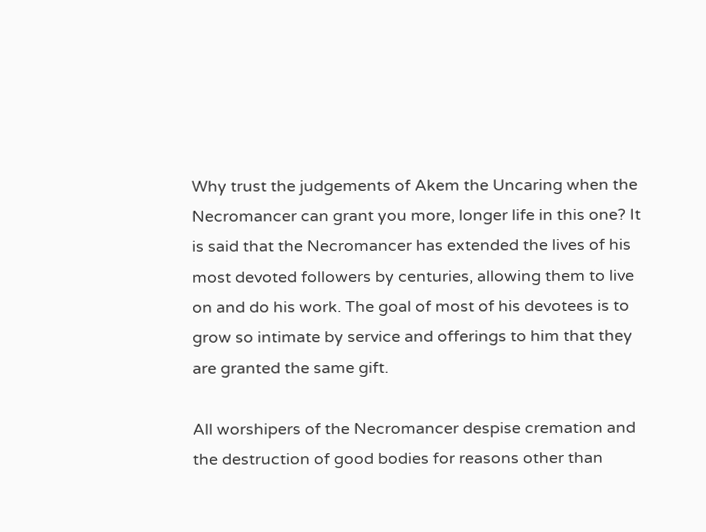Why trust the judgements of Akem the Uncaring when the Necromancer can grant you more, longer life in this one? It is said that the Necromancer has extended the lives of his most devoted followers by centuries, allowing them to live on and do his work. The goal of most of his devotees is to grow so intimate by service and offerings to him that they are granted the same gift.

All worshipers of the Necromancer despise cremation and the destruction of good bodies for reasons other than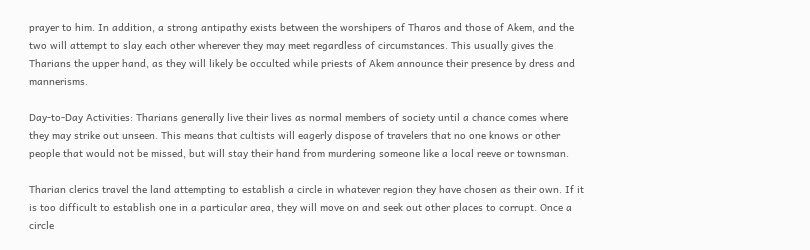prayer to him. In addition, a strong antipathy exists between the worshipers of Tharos and those of Akem, and the two will attempt to slay each other wherever they may meet regardless of circumstances. This usually gives the Tharians the upper hand, as they will likely be occulted while priests of Akem announce their presence by dress and mannerisms.

Day-to-Day Activities: Tharians generally live their lives as normal members of society until a chance comes where they may strike out unseen. This means that cultists will eagerly dispose of travelers that no one knows or other people that would not be missed, but will stay their hand from murdering someone like a local reeve or townsman.

Tharian clerics travel the land attempting to establish a circle in whatever region they have chosen as their own. If it is too difficult to establish one in a particular area, they will move on and seek out other places to corrupt. Once a circle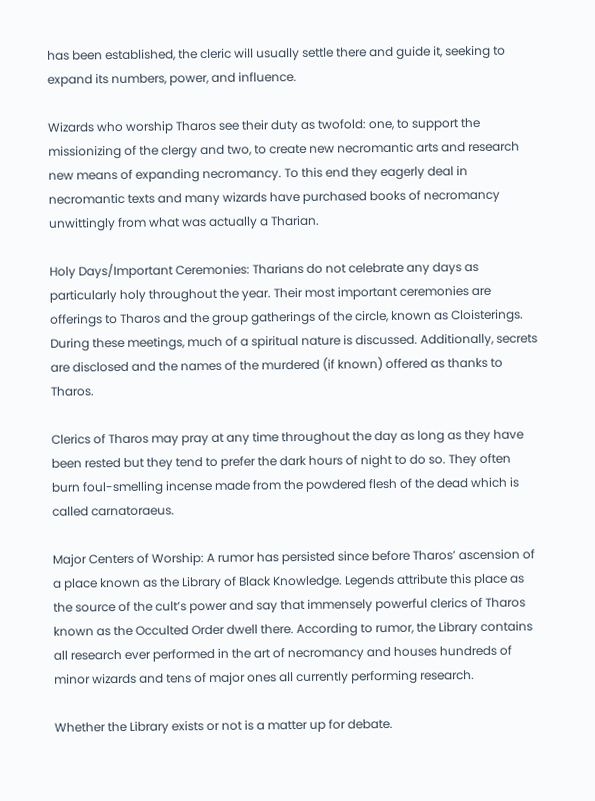has been established, the cleric will usually settle there and guide it, seeking to expand its numbers, power, and influence.

Wizards who worship Tharos see their duty as twofold: one, to support the missionizing of the clergy and two, to create new necromantic arts and research new means of expanding necromancy. To this end they eagerly deal in necromantic texts and many wizards have purchased books of necromancy unwittingly from what was actually a Tharian.

Holy Days/Important Ceremonies: Tharians do not celebrate any days as particularly holy throughout the year. Their most important ceremonies are offerings to Tharos and the group gatherings of the circle, known as Cloisterings. During these meetings, much of a spiritual nature is discussed. Additionally, secrets are disclosed and the names of the murdered (if known) offered as thanks to Tharos.

Clerics of Tharos may pray at any time throughout the day as long as they have been rested but they tend to prefer the dark hours of night to do so. They often burn foul-smelling incense made from the powdered flesh of the dead which is called carnatoraeus.

Major Centers of Worship: A rumor has persisted since before Tharos’ ascension of a place known as the Library of Black Knowledge. Legends attribute this place as the source of the cult’s power and say that immensely powerful clerics of Tharos known as the Occulted Order dwell there. According to rumor, the Library contains all research ever performed in the art of necromancy and houses hundreds of minor wizards and tens of major ones all currently performing research.

Whether the Library exists or not is a matter up for debate.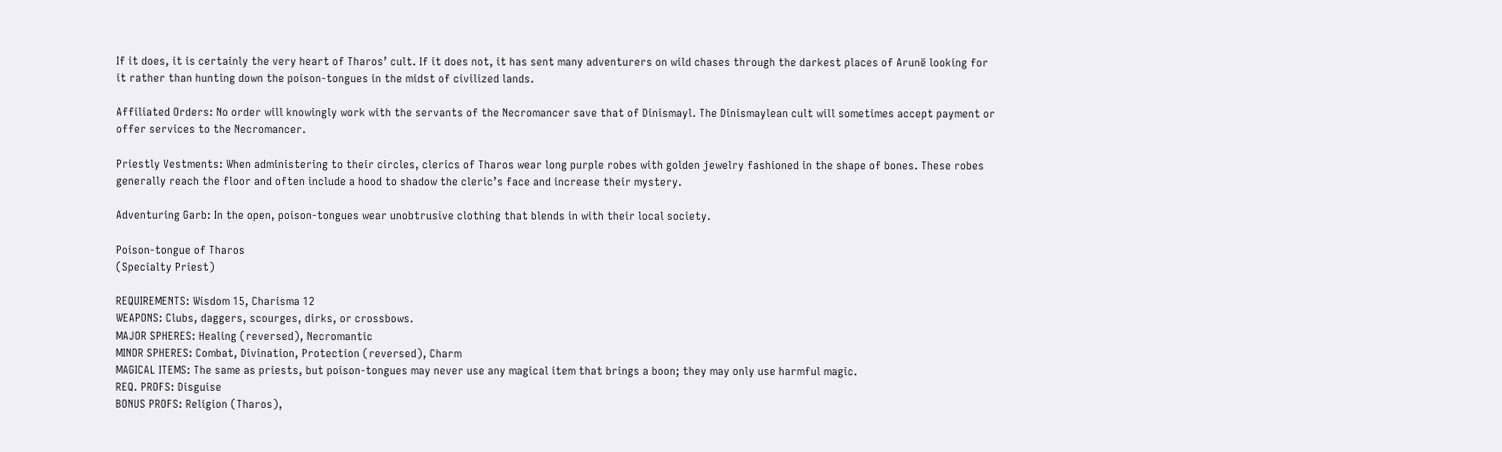If it does, it is certainly the very heart of Tharos’ cult. If it does not, it has sent many adventurers on wild chases through the darkest places of Arunë looking for it rather than hunting down the poison-tongues in the midst of civilized lands.

Affiliated Orders: No order will knowingly work with the servants of the Necromancer save that of Dinismayl. The Dinismaylean cult will sometimes accept payment or offer services to the Necromancer.

Priestly Vestments: When administering to their circles, clerics of Tharos wear long purple robes with golden jewelry fashioned in the shape of bones. These robes generally reach the floor and often include a hood to shadow the cleric’s face and increase their mystery.

Adventuring Garb: In the open, poison-tongues wear unobtrusive clothing that blends in with their local society.

Poison-tongue of Tharos
(Specialty Priest)

REQUIREMENTS: Wisdom 15, Charisma 12
WEAPONS: Clubs, daggers, scourges, dirks, or crossbows.
MAJOR SPHERES: Healing (reversed), Necromantic
MINOR SPHERES: Combat, Divination, Protection (reversed), Charm
MAGICAL ITEMS: The same as priests, but poison-tongues may never use any magical item that brings a boon; they may only use harmful magic.
REQ. PROFS: Disguise
BONUS PROFS: Religion (Tharos),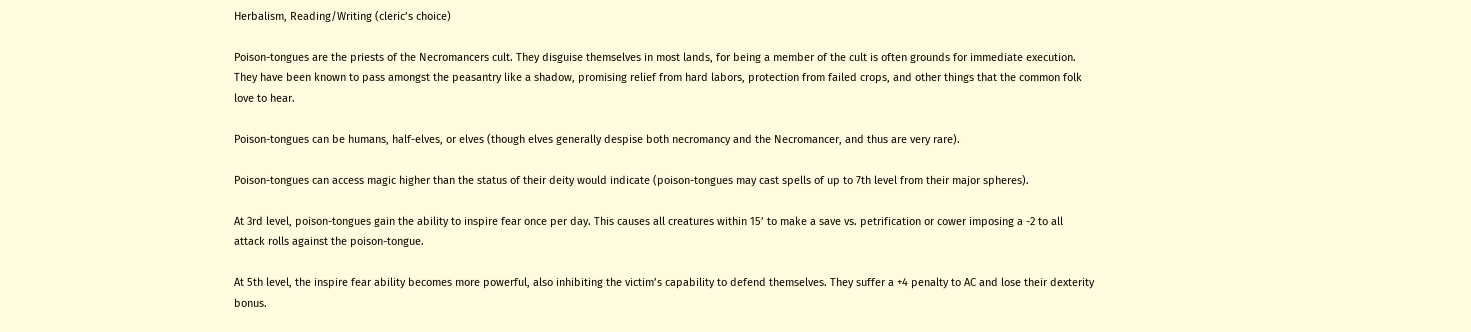Herbalism, Reading/Writing (cleric’s choice)

Poison-tongues are the priests of the Necromancers cult. They disguise themselves in most lands, for being a member of the cult is often grounds for immediate execution. They have been known to pass amongst the peasantry like a shadow, promising relief from hard labors, protection from failed crops, and other things that the common folk love to hear.

Poison-tongues can be humans, half-elves, or elves (though elves generally despise both necromancy and the Necromancer, and thus are very rare).

Poison-tongues can access magic higher than the status of their deity would indicate (poison-tongues may cast spells of up to 7th level from their major spheres).

At 3rd level, poison-tongues gain the ability to inspire fear once per day. This causes all creatures within 15’ to make a save vs. petrification or cower imposing a -2 to all attack rolls against the poison-tongue.

At 5th level, the inspire fear ability becomes more powerful, also inhibiting the victim’s capability to defend themselves. They suffer a +4 penalty to AC and lose their dexterity bonus.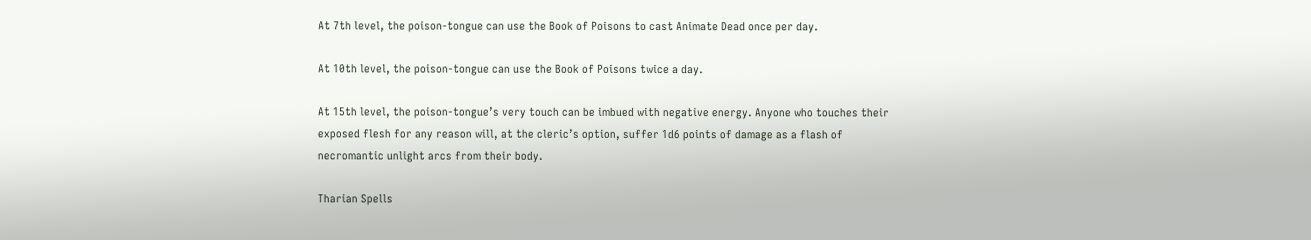At 7th level, the poison-tongue can use the Book of Poisons to cast Animate Dead once per day.

At 10th level, the poison-tongue can use the Book of Poisons twice a day.

At 15th level, the poison-tongue’s very touch can be imbued with negative energy. Anyone who touches their exposed flesh for any reason will, at the cleric’s option, suffer 1d6 points of damage as a flash of necromantic unlight arcs from their body.

Tharian Spells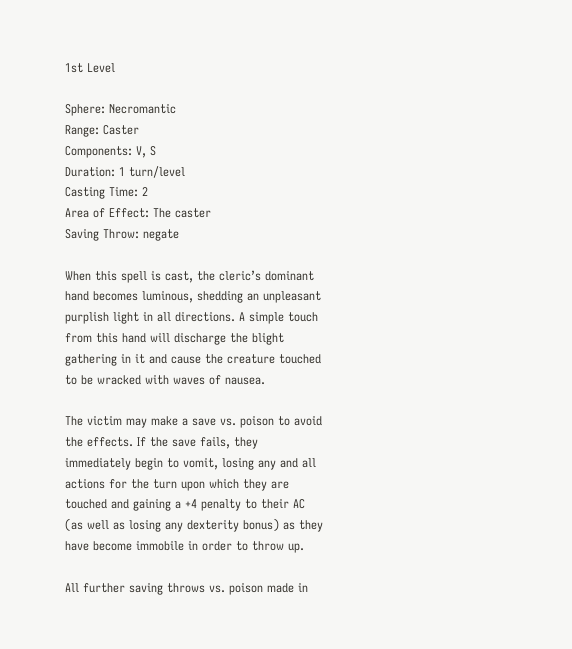1st Level

Sphere: Necromantic
Range: Caster
Components: V, S
Duration: 1 turn/level
Casting Time: 2
Area of Effect: The caster
Saving Throw: negate

When this spell is cast, the cleric’s dominant hand becomes luminous, shedding an unpleasant purplish light in all directions. A simple touch from this hand will discharge the blight gathering in it and cause the creature touched to be wracked with waves of nausea.

The victim may make a save vs. poison to avoid the effects. If the save fails, they immediately begin to vomit, losing any and all actions for the turn upon which they are touched and gaining a +4 penalty to their AC (as well as losing any dexterity bonus) as they have become immobile in order to throw up.

All further saving throws vs. poison made in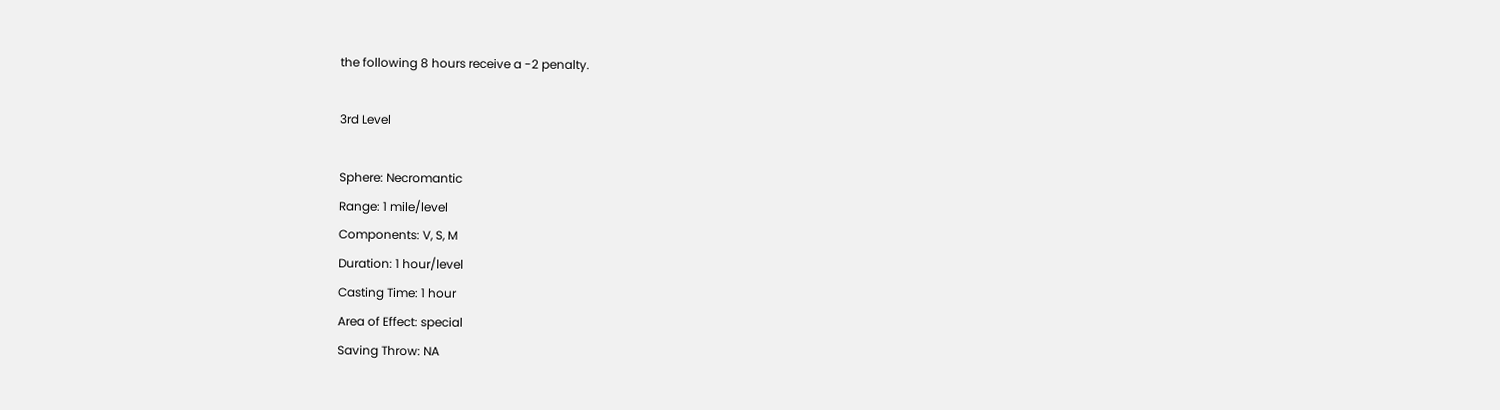the following 8 hours receive a -2 penalty.

3rd Level

Sphere: Necromantic
Range: 1 mile/level
Components: V, S, M
Duration: 1 hour/level
Casting Time: 1 hour
Area of Effect: special
Saving Throw: NA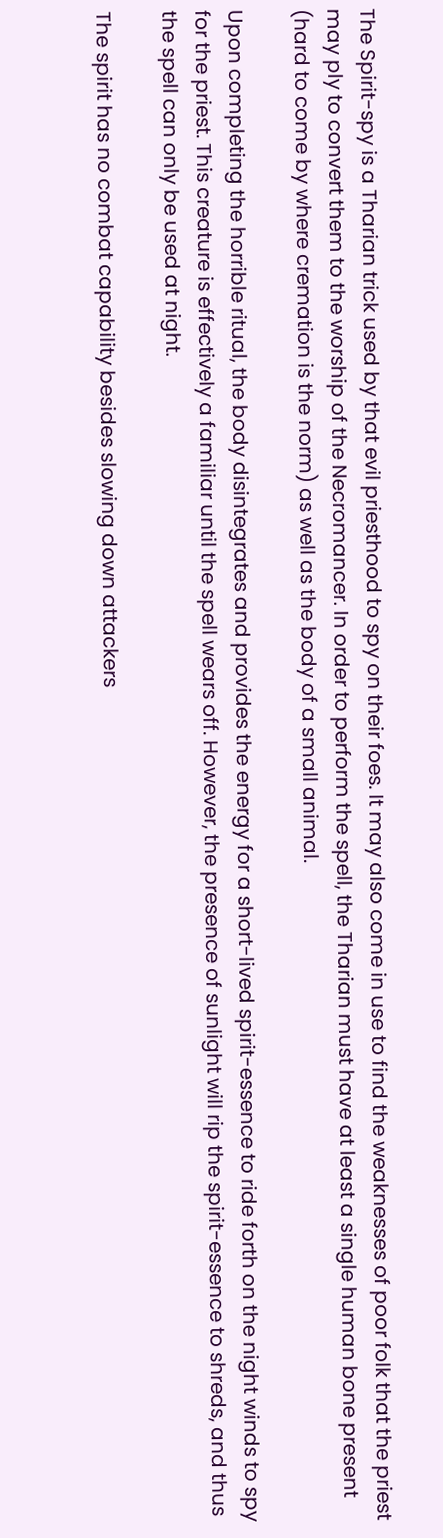The Spirit-spy is a Tharian trick used by that evil priesthood to spy on their foes. It may also come in use to find the weaknesses of poor folk that the priest may ply to convert them to the worship of the Necromancer. In order to perform the spell, the Tharian must have at least a single human bone present (hard to come by where cremation is the norm) as well as the body of a small animal.

Upon completing the horrible ritual, the body disintegrates and provides the energy for a short-lived spirit-essence to ride forth on the night winds to spy for the priest. This creature is effectively a familiar until the spell wears off. However, the presence of sunlight will rip the spirit-essence to shreds, and thus the spell can only be used at night.

The spirit has no combat capability besides slowing down attackers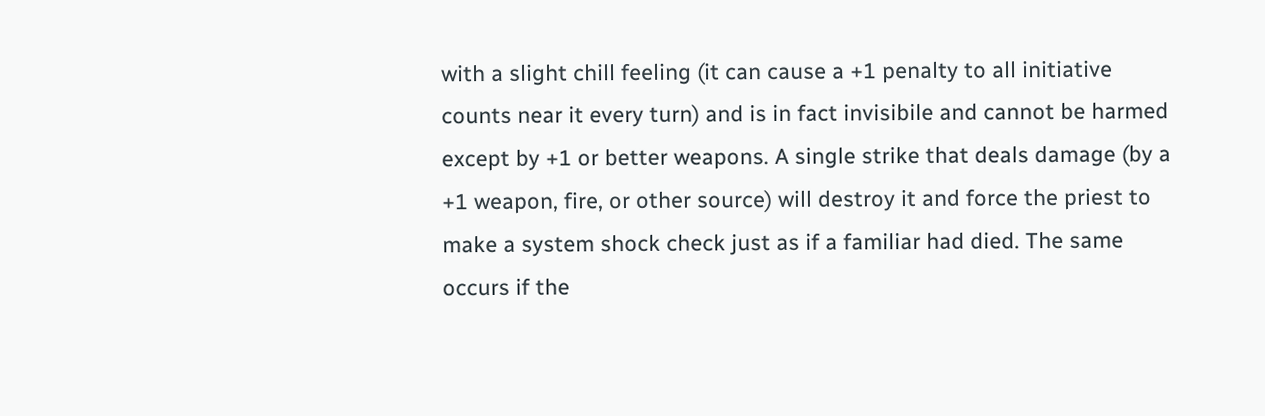with a slight chill feeling (it can cause a +1 penalty to all initiative counts near it every turn) and is in fact invisibile and cannot be harmed except by +1 or better weapons. A single strike that deals damage (by a +1 weapon, fire, or other source) will destroy it and force the priest to make a system shock check just as if a familiar had died. The same occurs if the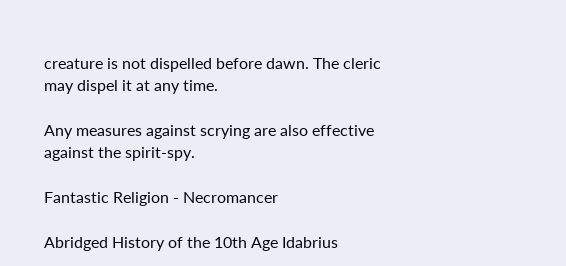creature is not dispelled before dawn. The cleric may dispel it at any time.

Any measures against scrying are also effective against the spirit-spy.

Fantastic Religion - Necromancer

Abridged History of the 10th Age Idabrius